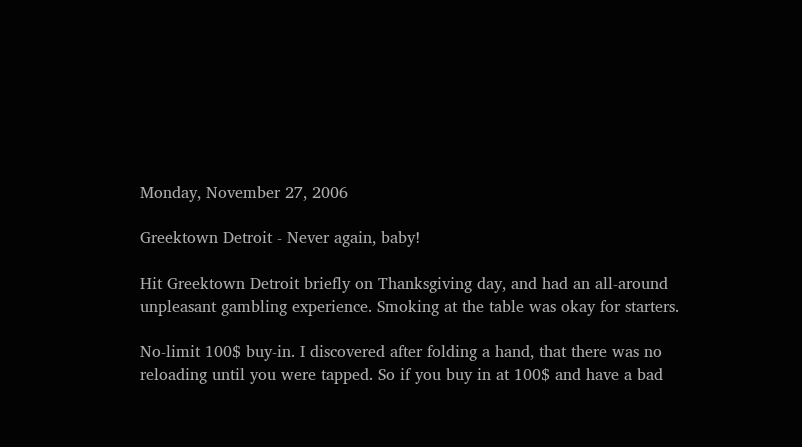Monday, November 27, 2006

Greektown Detroit - Never again, baby!

Hit Greektown Detroit briefly on Thanksgiving day, and had an all-around unpleasant gambling experience. Smoking at the table was okay for starters.

No-limit 100$ buy-in. I discovered after folding a hand, that there was no reloading until you were tapped. So if you buy in at 100$ and have a bad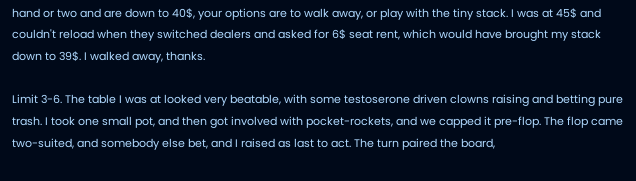hand or two and are down to 40$, your options are to walk away, or play with the tiny stack. I was at 45$ and couldn't reload when they switched dealers and asked for 6$ seat rent, which would have brought my stack down to 39$. I walked away, thanks.

Limit 3-6. The table I was at looked very beatable, with some testoserone driven clowns raising and betting pure trash. I took one small pot, and then got involved with pocket-rockets, and we capped it pre-flop. The flop came two-suited, and somebody else bet, and I raised as last to act. The turn paired the board,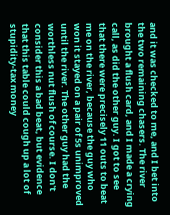and it was checked to me, and I bet into the two remaining chasers. The river brought a flush card, and I made a crying call, as did the other guy. I got to see that there were precisely 11 outs to beat me on the river, because the guy who won it stayed on a pair of 5s unimproved until the river. The other guy had the worthless nut flush of course. I don't consider this a bad beat, but evidence that this table could cough up a lot of stupidity-tax money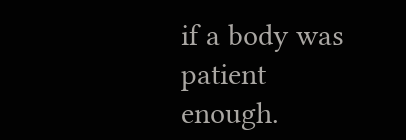if a body was patient enough.